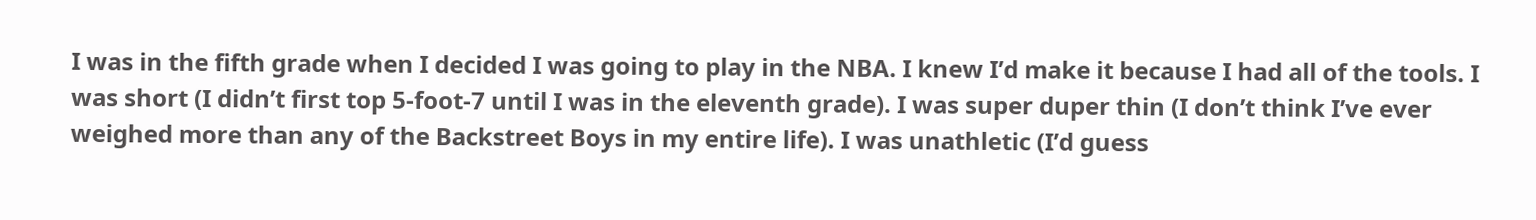I was in the fifth grade when I decided I was going to play in the NBA. I knew I’d make it because I had all of the tools. I was short (I didn’t first top 5-foot-7 until I was in the eleventh grade). I was super duper thin (I don’t think I’ve ever weighed more than any of the Backstreet Boys in my entire life). I was unathletic (I’d guess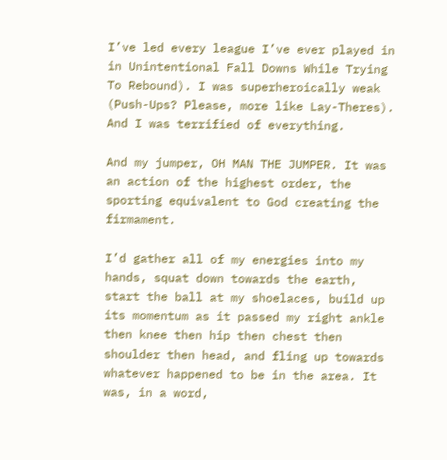I’ve led every league I’ve ever played in in Unintentional Fall Downs While Trying To Rebound). I was superheroically weak (Push-Ups? Please, more like Lay-Theres). And I was terrified of everything.

And my jumper, OH MAN THE JUMPER. It was an action of the highest order, the sporting equivalent to God creating the firmament.

I’d gather all of my energies into my hands, squat down towards the earth, start the ball at my shoelaces, build up its momentum as it passed my right ankle then knee then hip then chest then shoulder then head, and fling up towards whatever happened to be in the area. It was, in a word,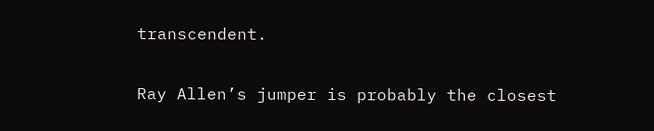transcendent.

Ray Allen’s jumper is probably the closest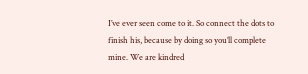I’ve ever seen come to it. So connect the dots to finish his, because by doing so you’ll complete mine. We are kindred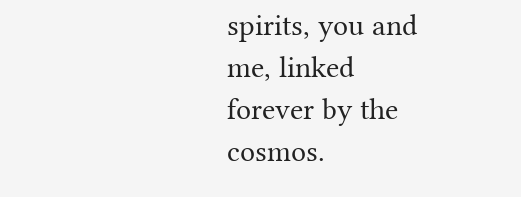spirits, you and me, linked forever by the cosmos.